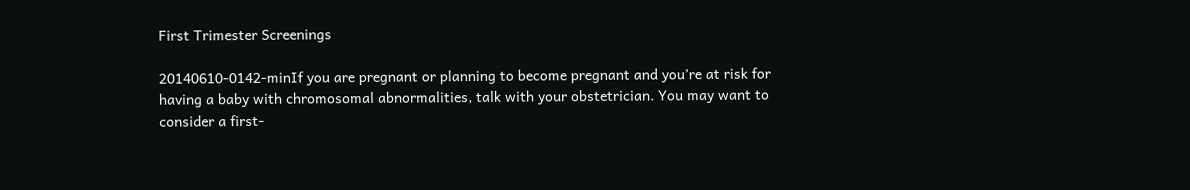First Trimester Screenings

20140610-0142-minIf you are pregnant or planning to become pregnant and you’re at risk for having a baby with chromosomal abnormalities, talk with your obstetrician. You may want to consider a first-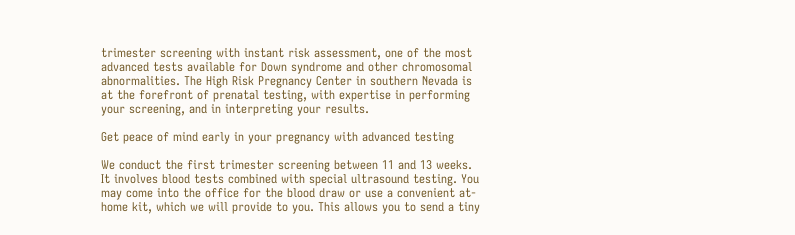trimester screening with instant risk assessment, one of the most advanced tests available for Down syndrome and other chromosomal abnormalities. The High Risk Pregnancy Center in southern Nevada is at the forefront of prenatal testing, with expertise in performing your screening, and in interpreting your results.

Get peace of mind early in your pregnancy with advanced testing

We conduct the first trimester screening between 11 and 13 weeks. It involves blood tests combined with special ultrasound testing. You may come into the office for the blood draw or use a convenient at-home kit, which we will provide to you. This allows you to send a tiny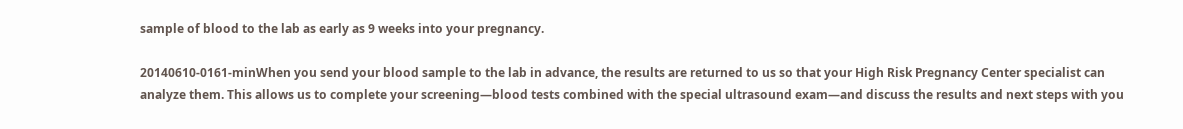sample of blood to the lab as early as 9 weeks into your pregnancy.

20140610-0161-minWhen you send your blood sample to the lab in advance, the results are returned to us so that your High Risk Pregnancy Center specialist can analyze them. This allows us to complete your screening—blood tests combined with the special ultrasound exam—and discuss the results and next steps with you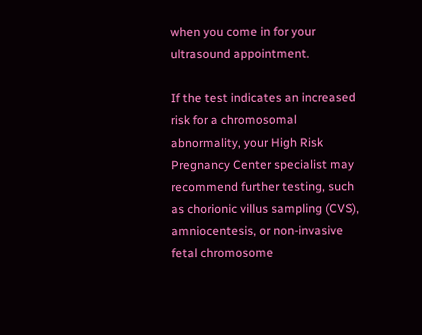when you come in for your ultrasound appointment.

If the test indicates an increased risk for a chromosomal abnormality, your High Risk Pregnancy Center specialist may recommend further testing, such as chorionic villus sampling (CVS), amniocentesis, or non-invasive fetal chromosome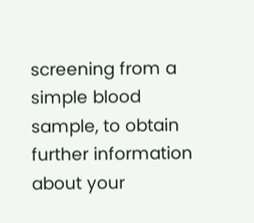screening from a simple blood sample, to obtain further information about your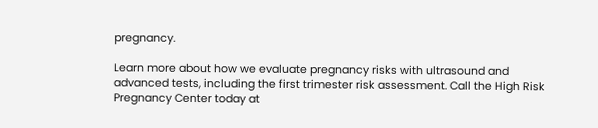pregnancy.

Learn more about how we evaluate pregnancy risks with ultrasound and advanced tests, including the first trimester risk assessment. Call the High Risk Pregnancy Center today at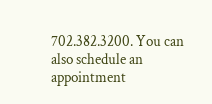702.382.3200. You can also schedule an appointment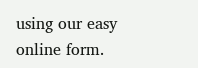using our easy online form.